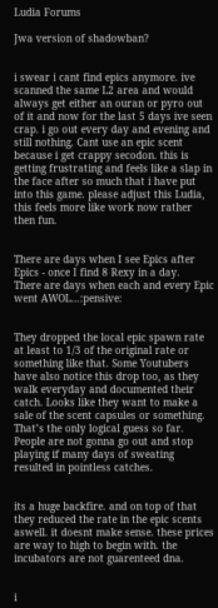Ludia Forums

Jwa version of shadowban?


i swear i cant find epics anymore. ive scanned the same L2 area and would always get either an ouran or pyro out of it and now for the last 5 days ive seen crap. i go out every day and evening and still nothing. Cant use an epic scent because i get crappy secodon. this is getting frustrating and feels like a slap in the face after so much that i have put into this game. please adjust this Ludia, this feels more like work now rather then fun.


There are days when I see Epics after Epics - once I find 8 Rexy in a day.
There are days when each and every Epic went AWOL…:pensive:


They dropped the local epic spawn rate at least to 1/3 of the original rate or something like that. Some Youtubers have also notice this drop too, as they walk everyday and documented their catch. Looks like they want to make a sale of the scent capsules or something. That’s the only logical guess so far. People are not gonna go out and stop playing if many days of sweating resulted in pointless catches.


its a huge backfire. and on top of that they reduced the rate in the epic scents aswell. it doesnt make sense. these prices are way to high to begin with. the incubators are not guarenteed dna.


i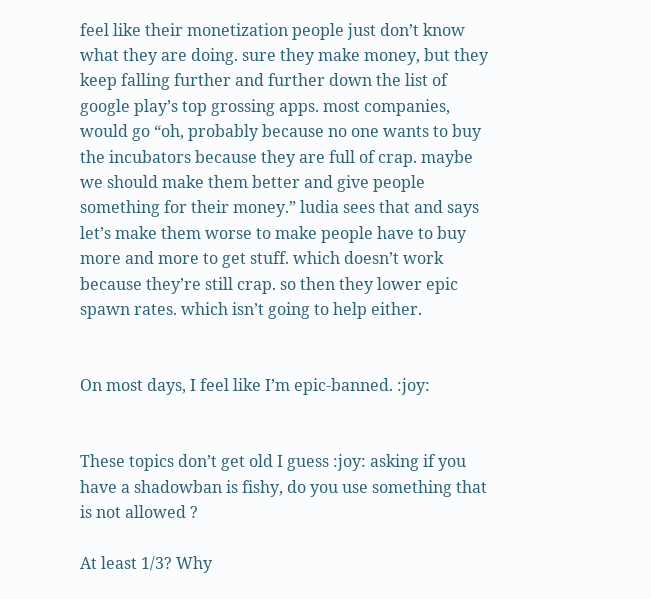feel like their monetization people just don’t know what they are doing. sure they make money, but they keep falling further and further down the list of google play’s top grossing apps. most companies, would go “oh, probably because no one wants to buy the incubators because they are full of crap. maybe we should make them better and give people something for their money.” ludia sees that and says let’s make them worse to make people have to buy more and more to get stuff. which doesn’t work because they’re still crap. so then they lower epic spawn rates. which isn’t going to help either.


On most days, I feel like I’m epic-banned. :joy:


These topics don’t get old I guess :joy: asking if you have a shadowban is fishy, do you use something that is not allowed ?

At least 1/3? Why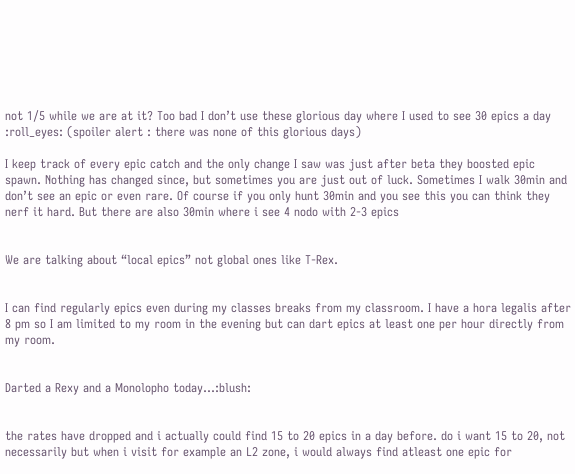not 1/5 while we are at it? Too bad I don’t use these glorious day where I used to see 30 epics a day :roll_eyes: (spoiler alert : there was none of this glorious days)

I keep track of every epic catch and the only change I saw was just after beta they boosted epic spawn. Nothing has changed since, but sometimes you are just out of luck. Sometimes I walk 30min and don’t see an epic or even rare. Of course if you only hunt 30min and you see this you can think they nerf it hard. But there are also 30min where i see 4 nodo with 2-3 epics


We are talking about “local epics” not global ones like T-Rex.


I can find regularly epics even during my classes breaks from my classroom. I have a hora legalis after 8 pm so I am limited to my room in the evening but can dart epics at least one per hour directly from my room.


Darted a Rexy and a Monolopho today…:blush:


the rates have dropped and i actually could find 15 to 20 epics in a day before. do i want 15 to 20, not necessarily but when i visit for example an L2 zone, i would always find atleast one epic for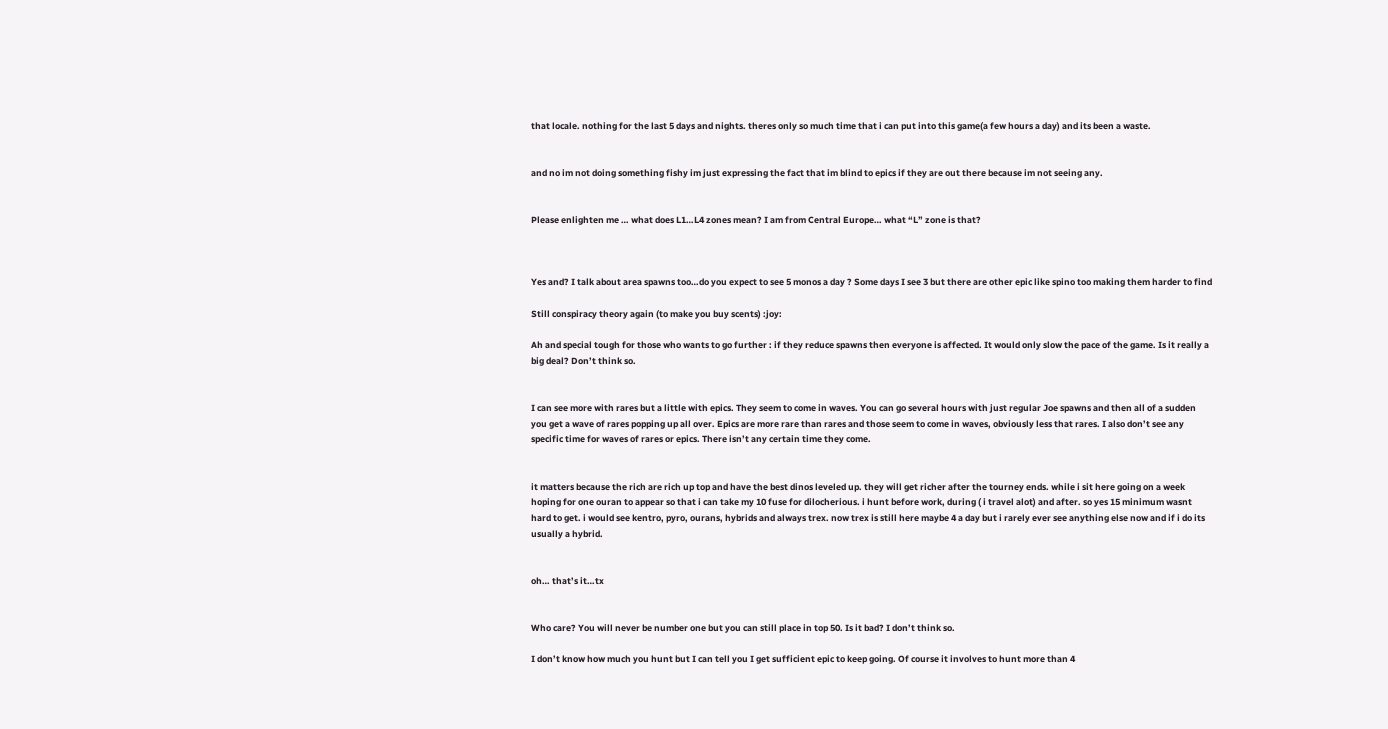that locale. nothing for the last 5 days and nights. theres only so much time that i can put into this game(a few hours a day) and its been a waste.


and no im not doing something fishy im just expressing the fact that im blind to epics if they are out there because im not seeing any.


Please enlighten me … what does L1…L4 zones mean? I am from Central Europe… what “L” zone is that?



Yes and? I talk about area spawns too…do you expect to see 5 monos a day ? Some days I see 3 but there are other epic like spino too making them harder to find

Still conspiracy theory again (to make you buy scents) :joy:

Ah and special tough for those who wants to go further : if they reduce spawns then everyone is affected. It would only slow the pace of the game. Is it really a big deal? Don’t think so.


I can see more with rares but a little with epics. They seem to come in waves. You can go several hours with just regular Joe spawns and then all of a sudden you get a wave of rares popping up all over. Epics are more rare than rares and those seem to come in waves, obviously less that rares. I also don’t see any specific time for waves of rares or epics. There isn’t any certain time they come.


it matters because the rich are rich up top and have the best dinos leveled up. they will get richer after the tourney ends. while i sit here going on a week hoping for one ouran to appear so that i can take my 10 fuse for dilocherious. i hunt before work, during ( i travel alot) and after. so yes 15 minimum wasnt hard to get. i would see kentro, pyro, ourans, hybrids and always trex. now trex is still here maybe 4 a day but i rarely ever see anything else now and if i do its usually a hybrid.


oh… that’s it…tx


Who care? You will never be number one but you can still place in top 50. Is it bad? I don’t think so.

I don’t know how much you hunt but I can tell you I get sufficient epic to keep going. Of course it involves to hunt more than 4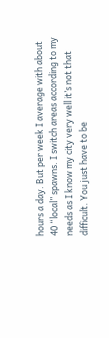hours a day. But per week I average with about 40 “local” spawns. I switch areas according to my needs as I know my city very well it’s not that difficult. You just have to be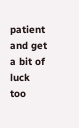patient and get a bit of luck too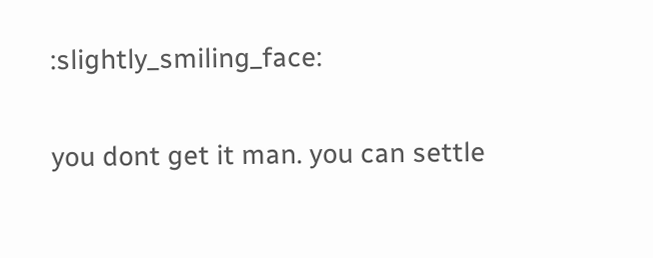:slightly_smiling_face:


you dont get it man. you can settle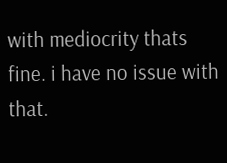with mediocrity thats fine. i have no issue with that.